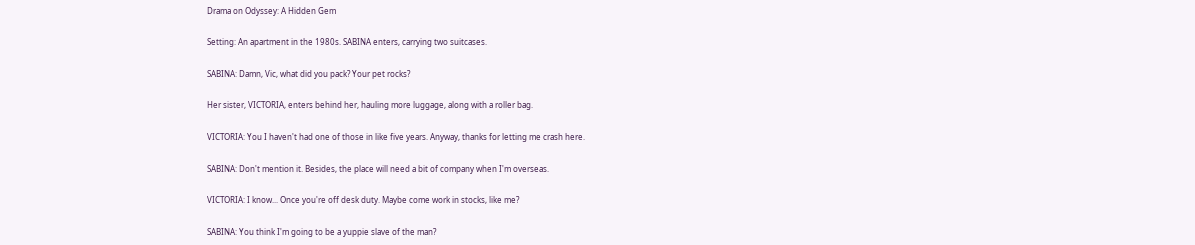Drama on Odyssey: A Hidden Gem

Setting: An apartment in the 1980s. SABINA enters, carrying two suitcases.

SABINA: Damn, Vic, what did you pack? Your pet rocks?

Her sister, VICTORIA, enters behind her, hauling more luggage, along with a roller bag.

VICTORIA: You I haven't had one of those in like five years. Anyway, thanks for letting me crash here.

SABINA: Don't mention it. Besides, the place will need a bit of company when I'm overseas.

VICTORIA: I know... Once you're off desk duty. Maybe come work in stocks, like me?

SABINA: You think I'm going to be a yuppie slave of the man?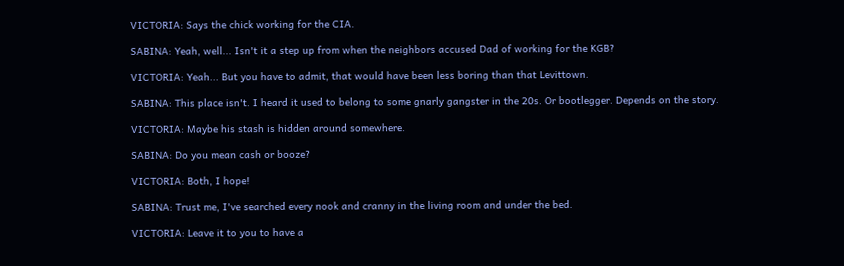VICTORIA: Says the chick working for the CIA.

SABINA: Yeah, well... Isn't it a step up from when the neighbors accused Dad of working for the KGB?

VICTORIA: Yeah... But you have to admit, that would have been less boring than that Levittown.

SABINA: This place isn't. I heard it used to belong to some gnarly gangster in the 20s. Or bootlegger. Depends on the story.

VICTORIA: Maybe his stash is hidden around somewhere.

SABINA: Do you mean cash or booze?

VICTORIA: Both, I hope!

SABINA: Trust me, I've searched every nook and cranny in the living room and under the bed.

VICTORIA: Leave it to you to have a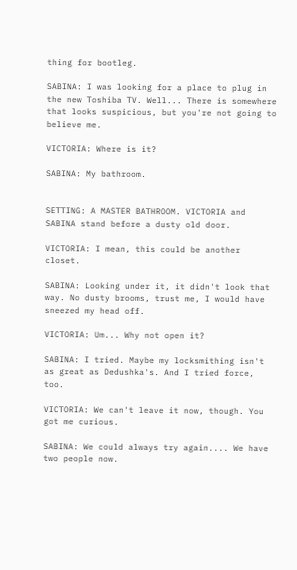thing for bootleg.

SABINA: I was looking for a place to plug in the new Toshiba TV. Well... There is somewhere that looks suspicious, but you're not going to believe me.

VICTORIA: Where is it?

SABINA: My bathroom.


SETTING: A MASTER BATHROOM. VICTORIA and SABINA stand before a dusty old door.

VICTORIA: I mean, this could be another closet.

SABINA: Looking under it, it didn't look that way. No dusty brooms, trust me, I would have sneezed my head off.

VICTORIA: Um... Why not open it?

SABINA: I tried. Maybe my locksmithing isn't as great as Dedushka's. And I tried force, too.

VICTORIA: We can't leave it now, though. You got me curious.

SABINA: We could always try again.... We have two people now.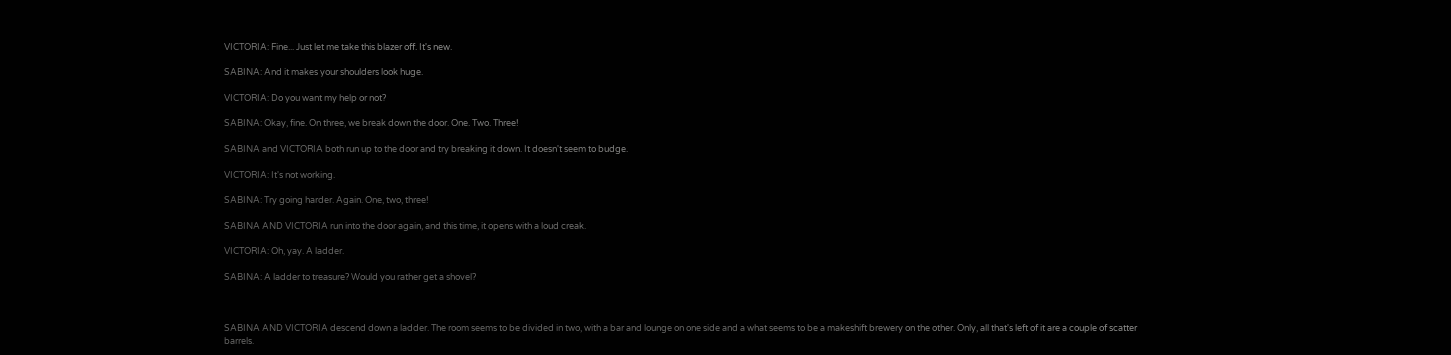VICTORIA: Fine... Just let me take this blazer off. It's new.

SABINA: And it makes your shoulders look huge.

VICTORIA: Do you want my help or not?

SABINA: Okay, fine. On three, we break down the door. One. Two. Three!

SABINA and VICTORIA both run up to the door and try breaking it down. It doesn't seem to budge.

VICTORIA: It's not working.

SABINA: Try going harder. Again. One, two, three!

SABINA AND VICTORIA run into the door again, and this time, it opens with a loud creak.

VICTORIA: Oh, yay. A ladder.

SABINA: A ladder to treasure? Would you rather get a shovel?



SABINA AND VICTORIA descend down a ladder. The room seems to be divided in two, with a bar and lounge on one side and a what seems to be a makeshift brewery on the other. Only, all that's left of it are a couple of scatter barrels.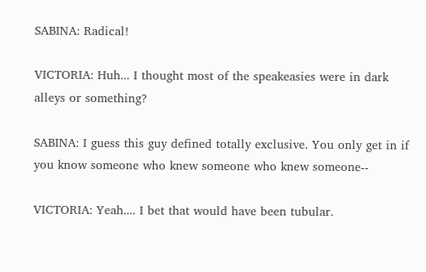SABINA: Radical!

VICTORIA: Huh... I thought most of the speakeasies were in dark alleys or something?

SABINA: I guess this guy defined totally exclusive. You only get in if you know someone who knew someone who knew someone--

VICTORIA: Yeah.... I bet that would have been tubular.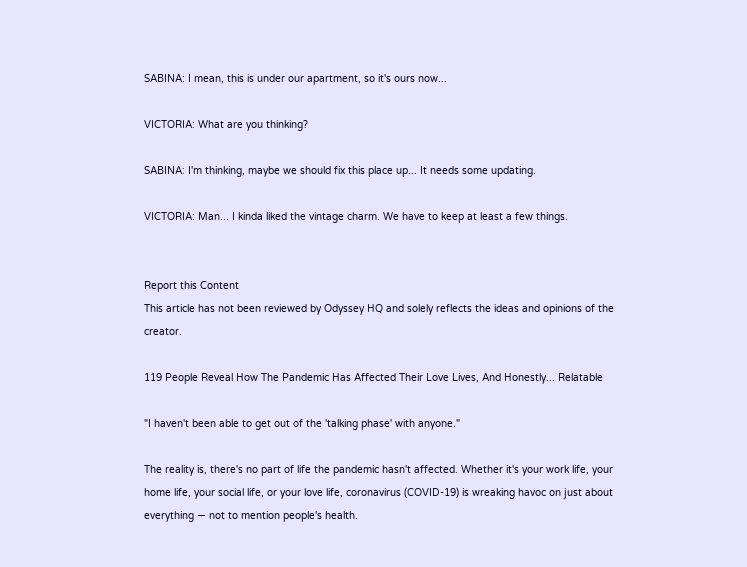SABINA: I mean, this is under our apartment, so it's ours now...

VICTORIA: What are you thinking?

SABINA: I'm thinking, maybe we should fix this place up... It needs some updating.

VICTORIA: Man... I kinda liked the vintage charm. We have to keep at least a few things.


Report this Content
This article has not been reviewed by Odyssey HQ and solely reflects the ideas and opinions of the creator.

119 People Reveal How The Pandemic Has Affected Their Love Lives, And Honestly... Relatable

"I haven't been able to get out of the 'talking phase' with anyone."

The reality is, there's no part of life the pandemic hasn't affected. Whether it's your work life, your home life, your social life, or your love life, coronavirus (COVID-19) is wreaking havoc on just about everything — not to mention people's health.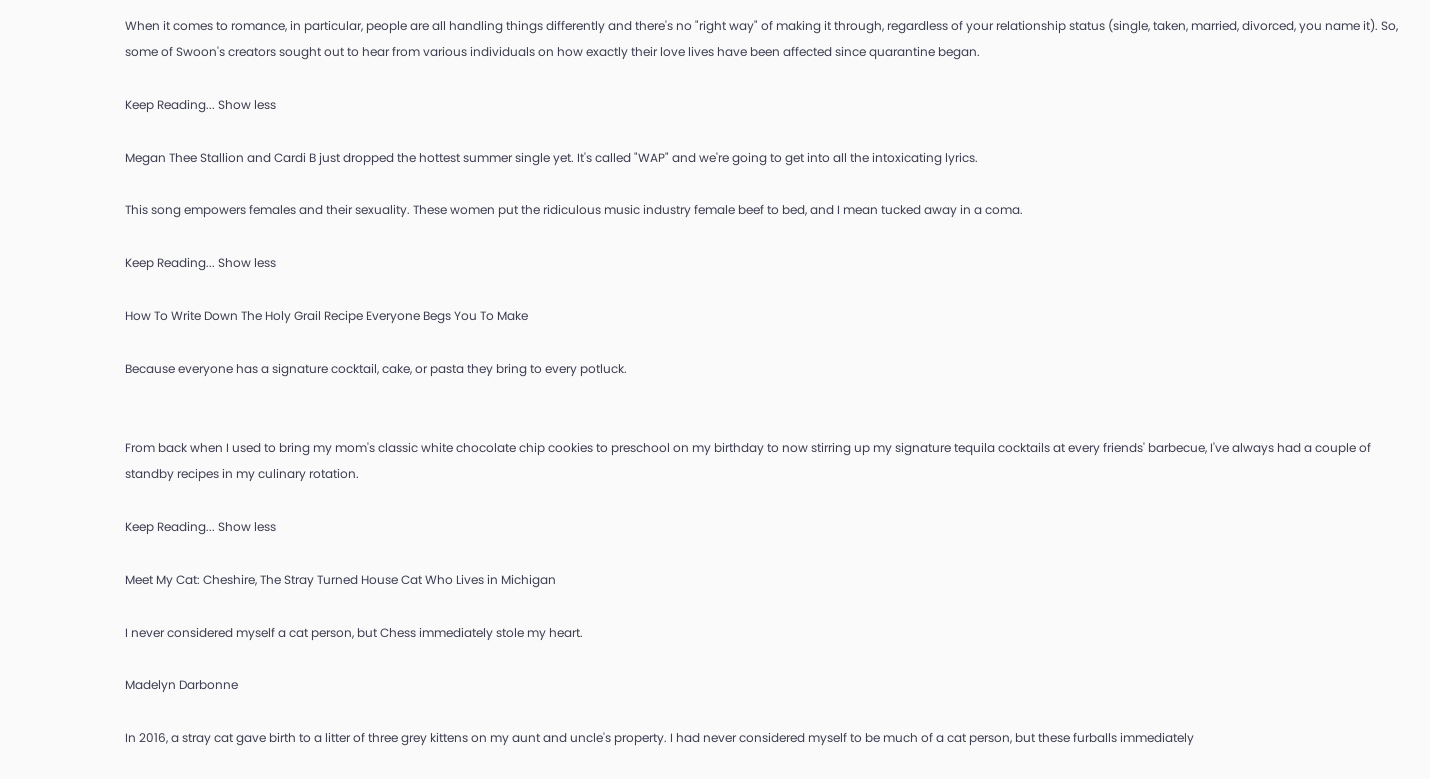When it comes to romance, in particular, people are all handling things differently and there's no "right way" of making it through, regardless of your relationship status (single, taken, married, divorced, you name it). So, some of Swoon's creators sought out to hear from various individuals on how exactly their love lives have been affected since quarantine began.

Keep Reading... Show less

Megan Thee Stallion and Cardi B just dropped the hottest summer single yet. It's called "WAP" and we're going to get into all the intoxicating lyrics.

This song empowers females and their sexuality. These women put the ridiculous music industry female beef to bed, and I mean tucked away in a coma.

Keep Reading... Show less

How To Write Down The Holy Grail Recipe Everyone Begs You To Make

Because everyone has a signature cocktail, cake, or pasta they bring to every potluck.


From back when I used to bring my mom's classic white chocolate chip cookies to preschool on my birthday to now stirring up my signature tequila cocktails at every friends' barbecue, I've always had a couple of standby recipes in my culinary rotation.

Keep Reading... Show less

Meet My Cat: Cheshire, The Stray Turned House Cat Who Lives in Michigan

I never considered myself a cat person, but Chess immediately stole my heart.

Madelyn Darbonne

In 2016, a stray cat gave birth to a litter of three grey kittens on my aunt and uncle's property. I had never considered myself to be much of a cat person, but these furballs immediately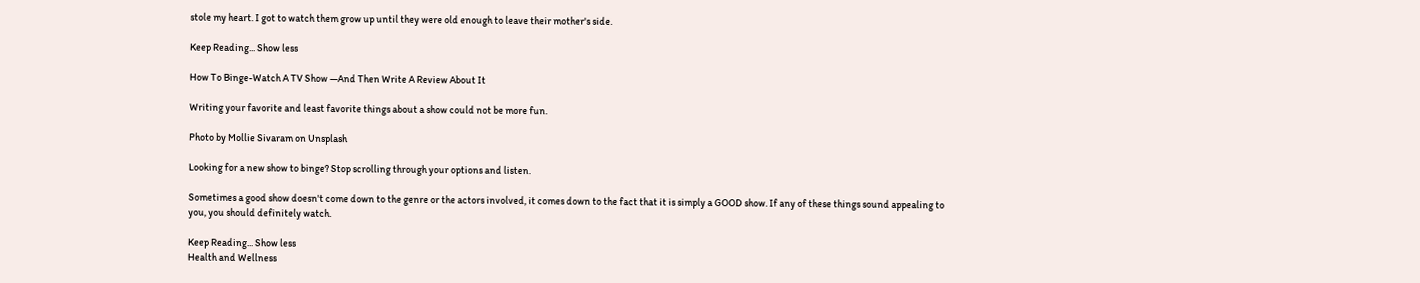stole my heart. I got to watch them grow up until they were old enough to leave their mother's side.

Keep Reading... Show less

How To Binge-Watch A TV Show —And Then Write A Review About It

Writing your favorite and least favorite things about a show could not be more fun.

Photo by Mollie Sivaram on Unsplash

Looking for a new show to binge? Stop scrolling through your options and listen.

Sometimes a good show doesn't come down to the genre or the actors involved, it comes down to the fact that it is simply a GOOD show. If any of these things sound appealing to you, you should definitely watch.

Keep Reading... Show less
Health and Wellness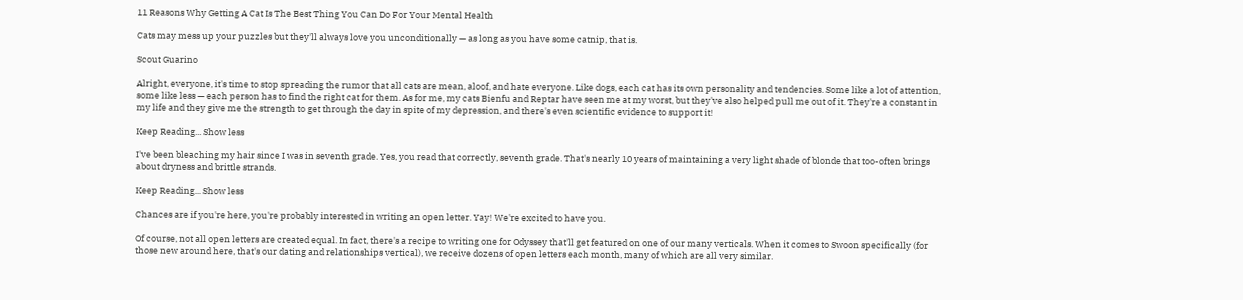11 Reasons Why Getting A Cat Is The Best Thing You Can Do For Your Mental Health

Cats may mess up your puzzles but they'll always love you unconditionally — as long as you have some catnip, that is.

Scout Guarino

Alright, everyone, it's time to stop spreading the rumor that all cats are mean, aloof, and hate everyone. Like dogs, each cat has its own personality and tendencies. Some like a lot of attention, some like less — each person has to find the right cat for them. As for me, my cats Bienfu and Reptar have seen me at my worst, but they've also helped pull me out of it. They're a constant in my life and they give me the strength to get through the day in spite of my depression, and there's even scientific evidence to support it!

Keep Reading... Show less

I've been bleaching my hair since I was in seventh grade. Yes, you read that correctly, seventh grade. That's nearly 10 years of maintaining a very light shade of blonde that too-often brings about dryness and brittle strands.

Keep Reading... Show less

Chances are if you're here, you're probably interested in writing an open letter. Yay! We're excited to have you.

Of course, not all open letters are created equal. In fact, there's a recipe to writing one for Odyssey that'll get featured on one of our many verticals. When it comes to Swoon specifically (for those new around here, that's our dating and relationships vertical), we receive dozens of open letters each month, many of which are all very similar.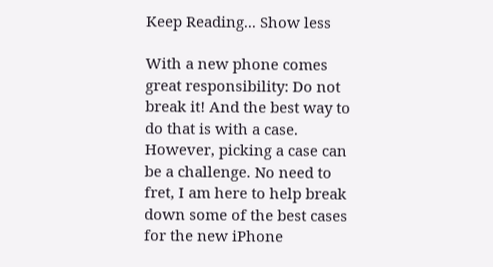Keep Reading... Show less

With a new phone comes great responsibility: Do not break it! And the best way to do that is with a case. However, picking a case can be a challenge. No need to fret, I am here to help break down some of the best cases for the new iPhone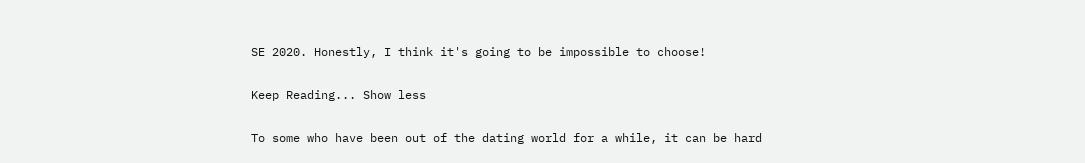SE 2020. Honestly, I think it's going to be impossible to choose!

Keep Reading... Show less

To some who have been out of the dating world for a while, it can be hard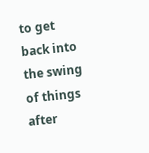to get back into the swing of things after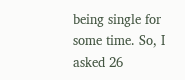being single for some time. So, I asked 26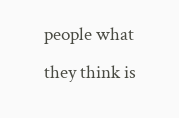people what they think is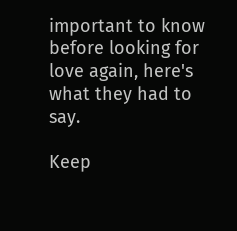important to know before looking for love again, here's what they had to say.

Keep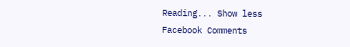Reading... Show less
Facebook Comments